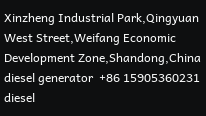Xinzheng Industrial Park,Qingyuan West Street,Weifang Economic Development Zone,Shandong,China
diesel generator  +86 15905360231    diesel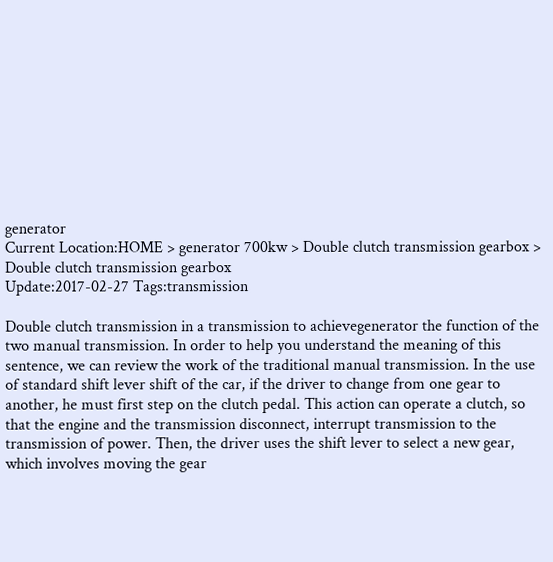generator
Current Location:HOME > generator 700kw > Double clutch transmission gearbox >
Double clutch transmission gearbox
Update:2017-02-27 Tags:transmission

Double clutch transmission in a transmission to achievegenerator the function of the two manual transmission. In order to help you understand the meaning of this sentence, we can review the work of the traditional manual transmission. In the use of standard shift lever shift of the car, if the driver to change from one gear to another, he must first step on the clutch pedal. This action can operate a clutch, so that the engine and the transmission disconnect, interrupt transmission to the transmission of power. Then, the driver uses the shift lever to select a new gear, which involves moving the gear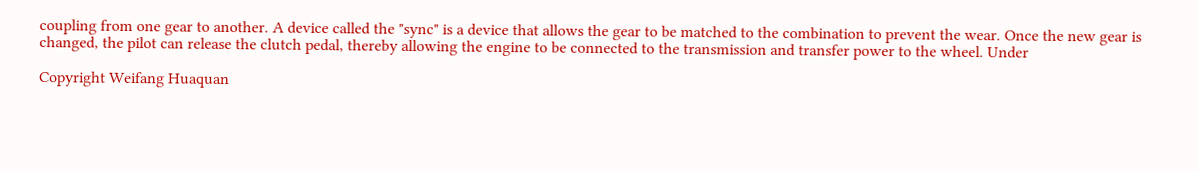coupling from one gear to another. A device called the "sync" is a device that allows the gear to be matched to the combination to prevent the wear. Once the new gear is changed, the pilot can release the clutch pedal, thereby allowing the engine to be connected to the transmission and transfer power to the wheel. Under

Copyright Weifang Huaquan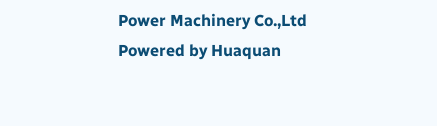Power Machinery Co.,Ltd
Powered by Huaquan